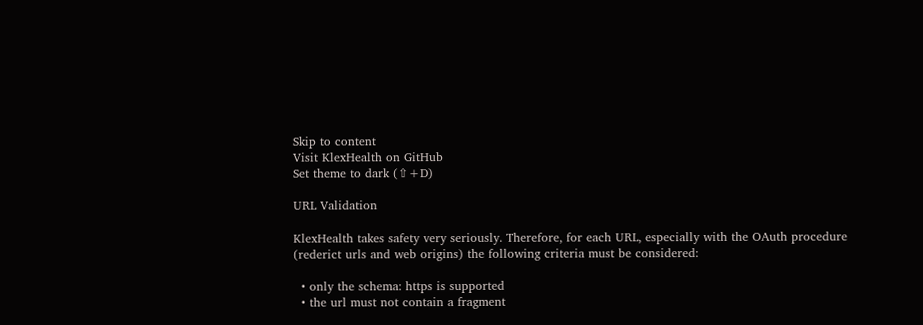Skip to content
Visit KlexHealth on GitHub
Set theme to dark (⇧+D)

URL Validation

KlexHealth takes safety very seriously. Therefore, for each URL, especially with the OAuth procedure (rederict urls and web origins) the following criteria must be considered:

  • only the schema: https is supported
  • the url must not contain a fragment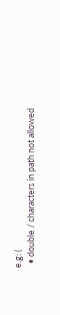e.g: (
  • double / characters in path not allowed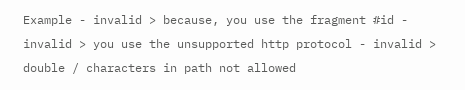Example - invalid > because, you use the fragment #id - invalid > you use the unsupported http protocol - invalid > double / characters in path not allowed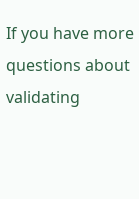If you have more questions about validating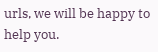urls, we will be happy to help you.